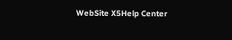WebSite X5Help Center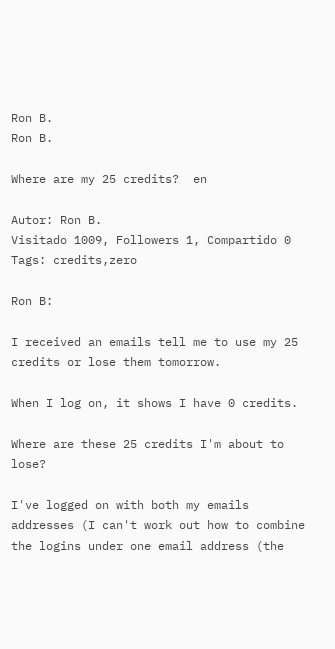Ron B.
Ron B.

Where are my 25 credits?  en

Autor: Ron B.
Visitado 1009, Followers 1, Compartido 0
Tags: credits,zero

Ron B:

I received an emails tell me to use my 25 credits or lose them tomorrow.

When I log on, it shows I have 0 credits.

Where are these 25 credits I'm about to lose?

I've logged on with both my emails addresses (I can't work out how to combine the logins under one email address (the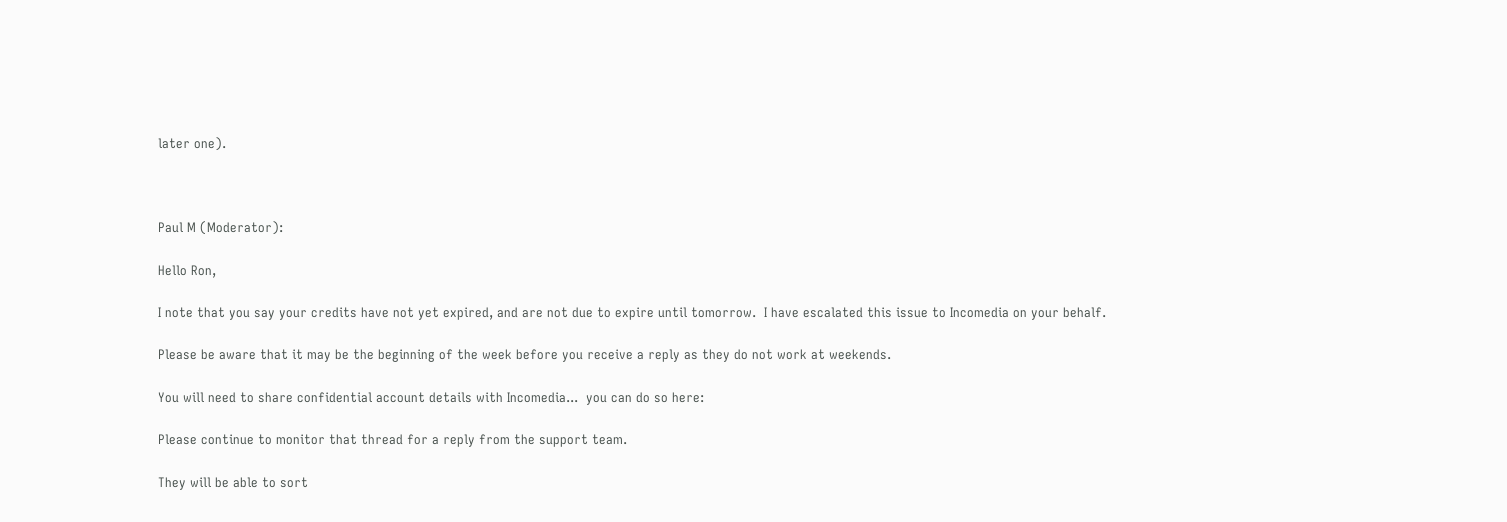later one).



Paul M (Moderator):

Hello Ron,

I note that you say your credits have not yet expired, and are not due to expire until tomorrow.  I have escalated this issue to Incomedia on your behalf.

Please be aware that it may be the beginning of the week before you receive a reply as they do not work at weekends.

You will need to share confidential account details with Incomedia...  you can do so here:

Please continue to monitor that thread for a reply from the support team.

They will be able to sort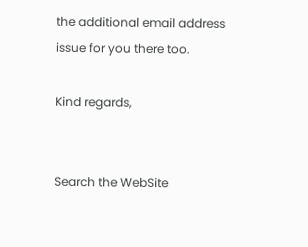the additional email address issue for you there too.

Kind regards,


Search the WebSite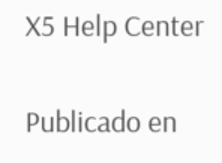X5 Help Center

Publicado en